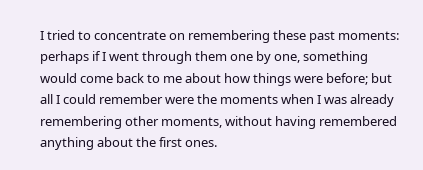I tried to concentrate on remembering these past moments: perhaps if I went through them one by one, something would come back to me about how things were before; but all I could remember were the moments when I was already remembering other moments, without having remembered anything about the first ones.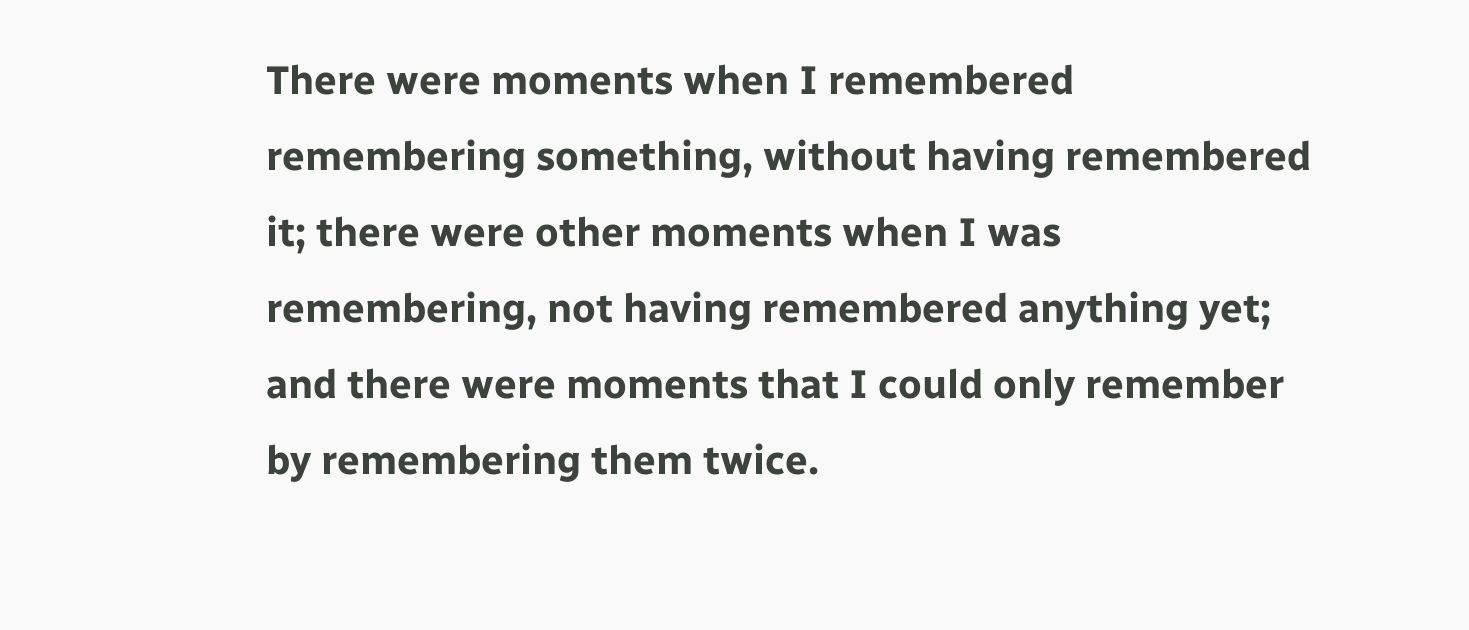There were moments when I remembered remembering something, without having remembered it; there were other moments when I was remembering, not having remembered anything yet; and there were moments that I could only remember by remembering them twice.